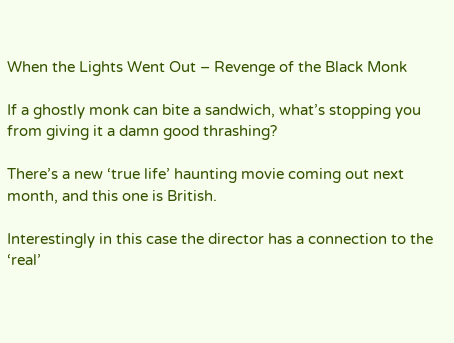When the Lights Went Out – Revenge of the Black Monk

If a ghostly monk can bite a sandwich, what’s stopping you from giving it a damn good thrashing?

There’s a new ‘true life’ haunting movie coming out next month, and this one is British.

Interestingly in this case the director has a connection to the ‘real’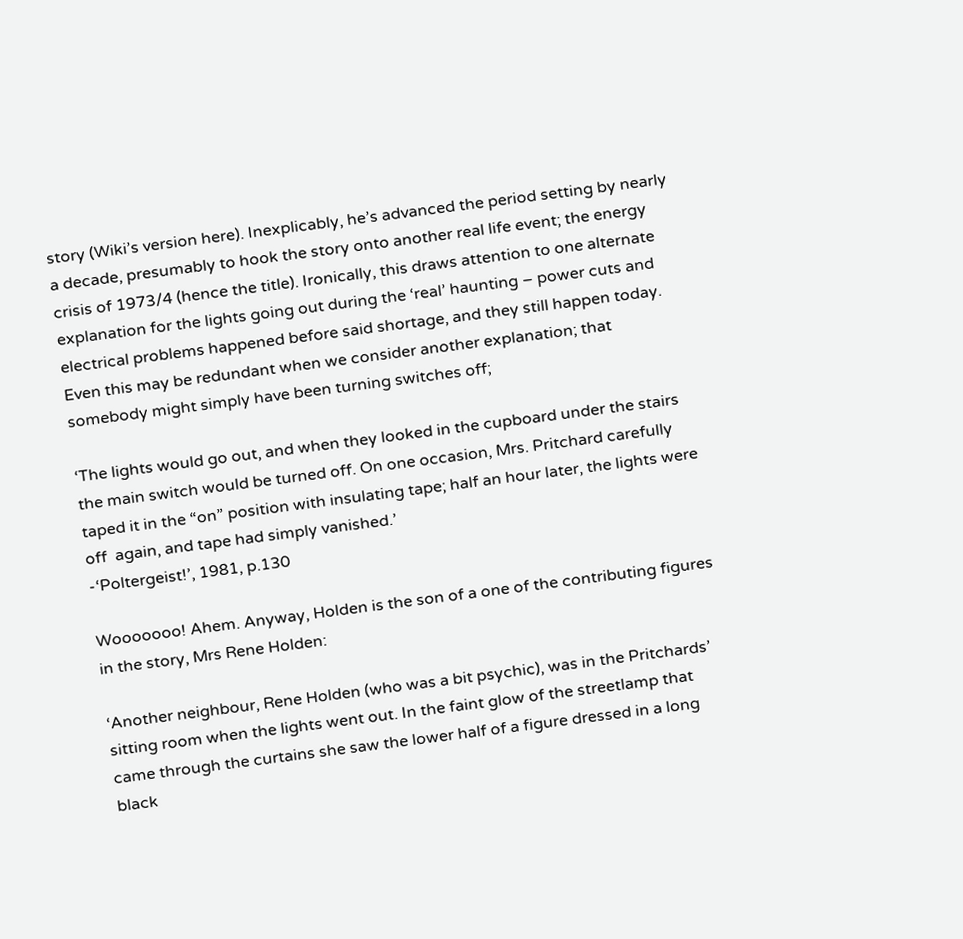story (Wiki’s version here). Inexplicably, he’s advanced the period setting by nearly a decade, presumably to hook the story onto another real life event; the energy crisis of 1973/4 (hence the title). Ironically, this draws attention to one alternate explanation for the lights going out during the ‘real’ haunting – power cuts and electrical problems happened before said shortage, and they still happen today. Even this may be redundant when we consider another explanation; that somebody might simply have been turning switches off;

‘The lights would go out, and when they looked in the cupboard under the stairs the main switch would be turned off. On one occasion, Mrs. Pritchard carefully taped it in the “on” position with insulating tape; half an hour later, the lights were off  again, and tape had simply vanished.’
-‘Poltergeist!’, 1981, p.130

Wooooooo! Ahem. Anyway, Holden is the son of a one of the contributing figures in the story, Mrs Rene Holden:

‘Another neighbour, Rene Holden (who was a bit psychic), was in the Pritchards’ sitting room when the lights went out. In the faint glow of the streetlamp that came through the curtains she saw the lower half of a figure dressed in a long black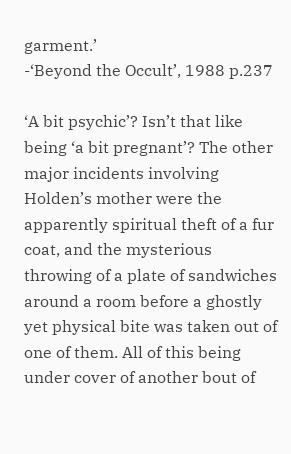garment.’
-‘Beyond the Occult’, 1988 p.237

‘A bit psychic’? Isn’t that like being ‘a bit pregnant’? The other major incidents involving Holden’s mother were the apparently spiritual theft of a fur coat, and the mysterious throwing of a plate of sandwiches around a room before a ghostly yet physical bite was taken out of one of them. All of this being under cover of another bout of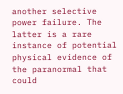another selective power failure. The latter is a rare instance of potential physical evidence of the paranormal that could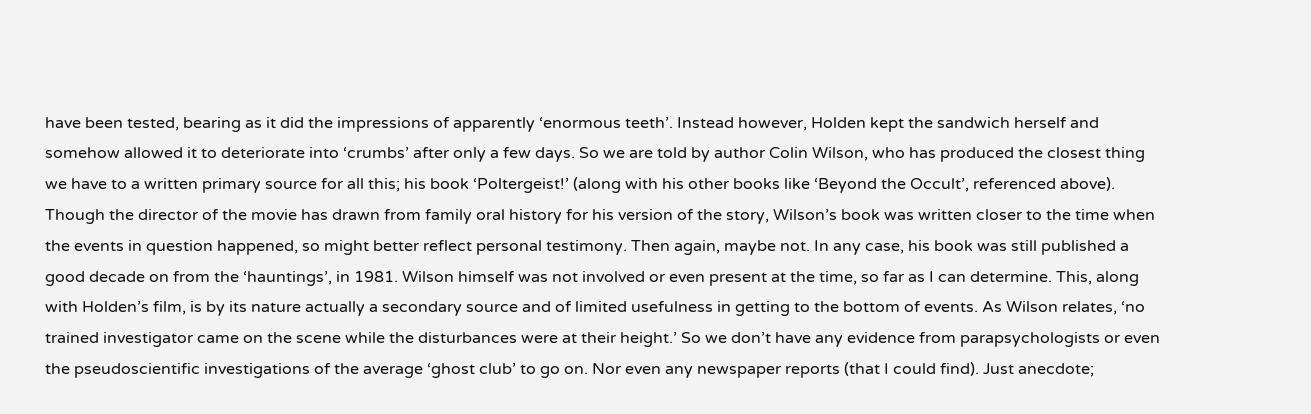have been tested, bearing as it did the impressions of apparently ‘enormous teeth’. Instead however, Holden kept the sandwich herself and somehow allowed it to deteriorate into ‘crumbs’ after only a few days. So we are told by author Colin Wilson, who has produced the closest thing we have to a written primary source for all this; his book ‘Poltergeist!’ (along with his other books like ‘Beyond the Occult’, referenced above). Though the director of the movie has drawn from family oral history for his version of the story, Wilson’s book was written closer to the time when the events in question happened, so might better reflect personal testimony. Then again, maybe not. In any case, his book was still published a good decade on from the ‘hauntings’, in 1981. Wilson himself was not involved or even present at the time, so far as I can determine. This, along with Holden’s film, is by its nature actually a secondary source and of limited usefulness in getting to the bottom of events. As Wilson relates, ‘no trained investigator came on the scene while the disturbances were at their height.’ So we don’t have any evidence from parapsychologists or even the pseudoscientific investigations of the average ‘ghost club’ to go on. Nor even any newspaper reports (that I could find). Just anecdote;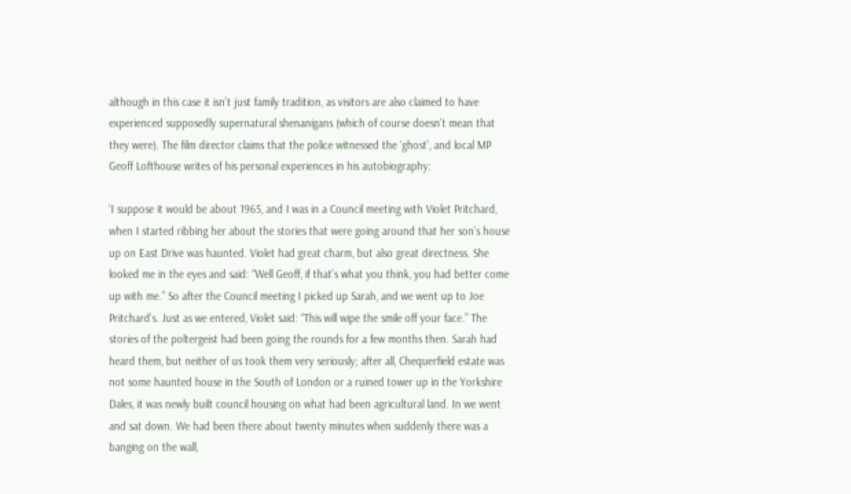although in this case it isn’t just family tradition, as visitors are also claimed to have experienced supposedly supernatural shenanigans (which of course doesn’t mean that they were). The film director claims that the police witnessed the ‘ghost’, and local MP Geoff Lofthouse writes of his personal experiences in his autobiography:

‘I suppose it would be about 1965, and I was in a Council meeting with Violet Pritchard, when I started ribbing her about the stories that were going around that her son’s house up on East Drive was haunted. Violet had great charm, but also great directness. She looked me in the eyes and said: “Well Geoff, if that’s what you think, you had better come up with me.” So after the Council meeting I picked up Sarah, and we went up to Joe Pritchard’s. Just as we entered, Violet said: “This will wipe the smile off your face.” The stories of the poltergeist had been going the rounds for a few months then. Sarah had heard them, but neither of us took them very seriously; after all, Chequerfield estate was not some haunted house in the South of London or a ruined tower up in the Yorkshire Dales, it was newly built council housing on what had been agricultural land. In we went and sat down. We had been there about twenty minutes when suddenly there was a banging on the wall,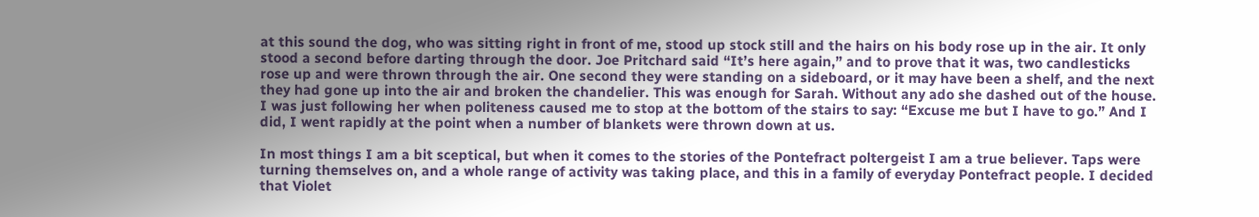at this sound the dog, who was sitting right in front of me, stood up stock still and the hairs on his body rose up in the air. It only stood a second before darting through the door. Joe Pritchard said “It’s here again,” and to prove that it was, two candlesticks rose up and were thrown through the air. One second they were standing on a sideboard, or it may have been a shelf, and the next they had gone up into the air and broken the chandelier. This was enough for Sarah. Without any ado she dashed out of the house. I was just following her when politeness caused me to stop at the bottom of the stairs to say: “Excuse me but I have to go.” And I did, I went rapidly at the point when a number of blankets were thrown down at us.

In most things I am a bit sceptical, but when it comes to the stories of the Pontefract poltergeist I am a true believer. Taps were turning themselves on, and a whole range of activity was taking place, and this in a family of everyday Pontefract people. I decided that Violet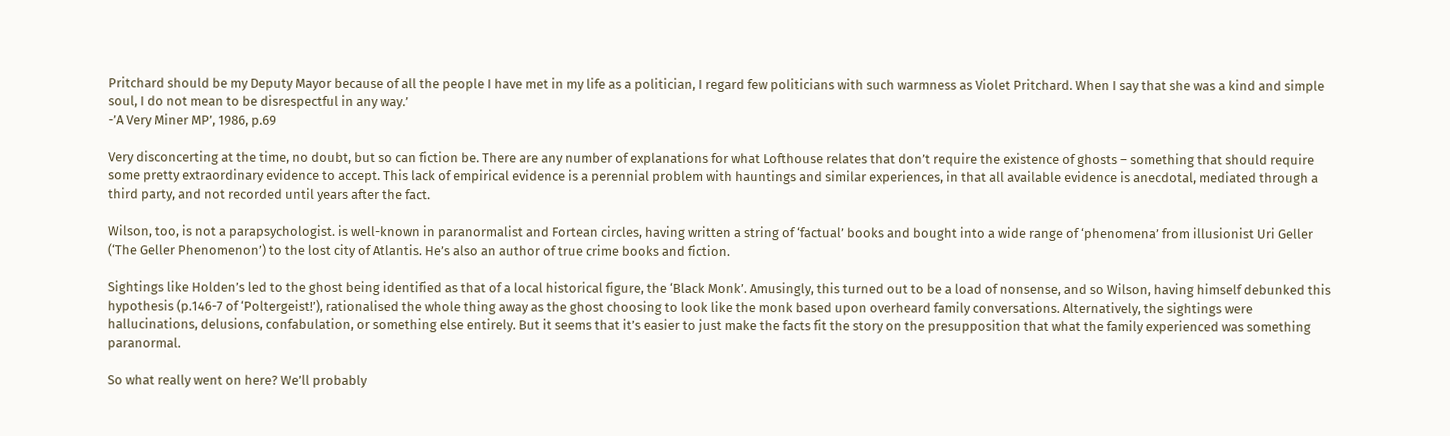Pritchard should be my Deputy Mayor because of all the people I have met in my life as a politician, I regard few politicians with such warmness as Violet Pritchard. When I say that she was a kind and simple soul, I do not mean to be disrespectful in any way.’
-’A Very Miner MP’, 1986, p.69

Very disconcerting at the time, no doubt, but so can fiction be. There are any number of explanations for what Lofthouse relates that don’t require the existence of ghosts – something that should require some pretty extraordinary evidence to accept. This lack of empirical evidence is a perennial problem with hauntings and similar experiences, in that all available evidence is anecdotal, mediated through a third party, and not recorded until years after the fact.

Wilson, too, is not a parapsychologist. is well-known in paranormalist and Fortean circles, having written a string of ‘factual’ books and bought into a wide range of ‘phenomena’ from illusionist Uri Geller (‘The Geller Phenomenon’) to the lost city of Atlantis. He’s also an author of true crime books and fiction.

Sightings like Holden’s led to the ghost being identified as that of a local historical figure, the ‘Black Monk’. Amusingly, this turned out to be a load of nonsense, and so Wilson, having himself debunked this hypothesis (p.146-7 of ‘Poltergeist!’), rationalised the whole thing away as the ghost choosing to look like the monk based upon overheard family conversations. Alternatively, the sightings were hallucinations, delusions, confabulation, or something else entirely. But it seems that it’s easier to just make the facts fit the story on the presupposition that what the family experienced was something paranormal.

So what really went on here? We’ll probably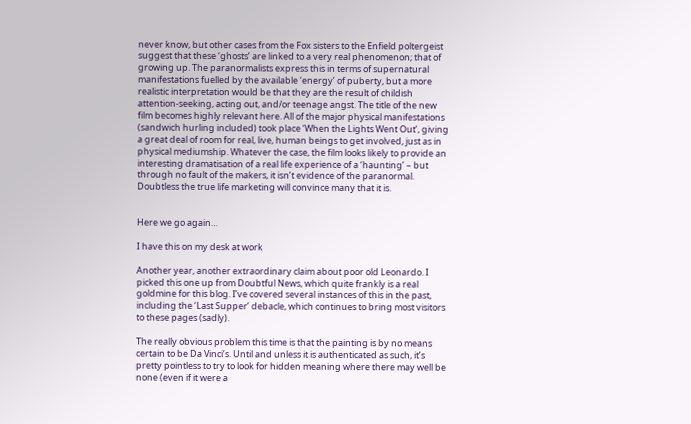never know, but other cases from the Fox sisters to the Enfield poltergeist suggest that these ‘ghosts’ are linked to a very real phenomenon; that of growing up. The paranormalists express this in terms of supernatural manifestations fuelled by the available ‘energy’ of puberty, but a more realistic interpretation would be that they are the result of childish attention-seeking, acting out, and/or teenage angst. The title of the new film becomes highly relevant here. All of the major physical manifestations (sandwich hurling included) took place ‘When the Lights Went Out’, giving a great deal of room for real, live, human beings to get involved, just as in physical mediumship. Whatever the case, the film looks likely to provide an interesting dramatisation of a real life experience of a ‘haunting’ – but through no fault of the makers, it isn’t evidence of the paranormal. Doubtless the true life marketing will convince many that it is.


Here we go again…

I have this on my desk at work

Another year, another extraordinary claim about poor old Leonardo. I picked this one up from Doubtful News, which quite frankly is a real goldmine for this blog. I’ve covered several instances of this in the past, including the ‘Last Supper’ debacle, which continues to bring most visitors to these pages (sadly).

The really obvious problem this time is that the painting is by no means certain to be Da Vinci’s. Until and unless it is authenticated as such, it’s pretty pointless to try to look for hidden meaning where there may well be none (even if it were a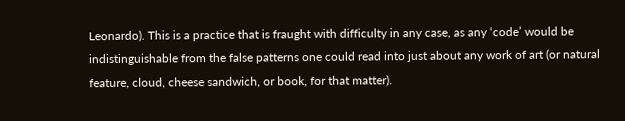Leonardo). This is a practice that is fraught with difficulty in any case, as any ‘code’ would be indistinguishable from the false patterns one could read into just about any work of art (or natural feature, cloud, cheese sandwich, or book, for that matter).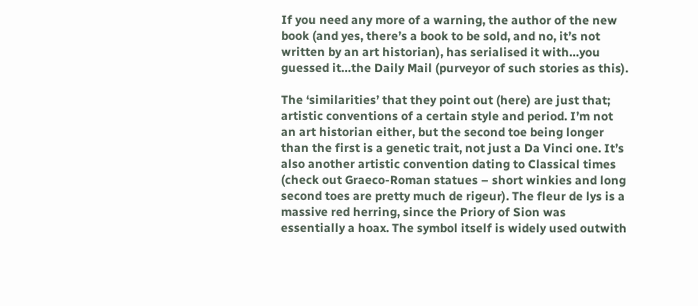If you need any more of a warning, the author of the new book (and yes, there’s a book to be sold, and no, it’s not written by an art historian), has serialised it with…you guessed it…the Daily Mail (purveyor of such stories as this).

The ‘similarities’ that they point out (here) are just that; artistic conventions of a certain style and period. I’m not an art historian either, but the second toe being longer than the first is a genetic trait, not just a Da Vinci one. It’s also another artistic convention dating to Classical times (check out Graeco-Roman statues – short winkies and long second toes are pretty much de rigeur). The fleur de lys is a massive red herring, since the Priory of Sion was essentially a hoax. The symbol itself is widely used outwith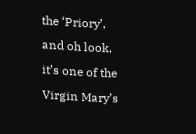the ‘Priory’, and oh look, it’s one of the Virgin Mary’s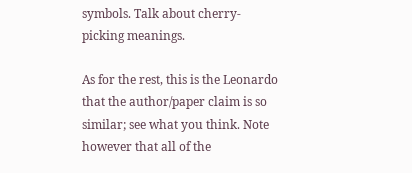symbols. Talk about cherry-picking meanings.

As for the rest, this is the Leonardo that the author/paper claim is so similar; see what you think. Note however that all of the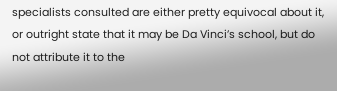specialists consulted are either pretty equivocal about it, or outright state that it may be Da Vinci’s school, but do not attribute it to the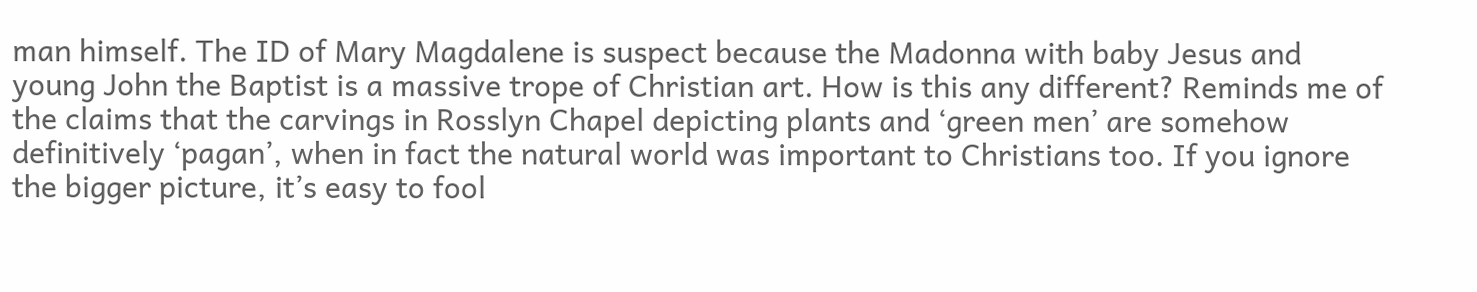man himself. The ID of Mary Magdalene is suspect because the Madonna with baby Jesus and young John the Baptist is a massive trope of Christian art. How is this any different? Reminds me of the claims that the carvings in Rosslyn Chapel depicting plants and ‘green men’ are somehow definitively ‘pagan’, when in fact the natural world was important to Christians too. If you ignore the bigger picture, it’s easy to fool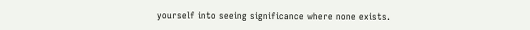yourself into seeing significance where none exists.